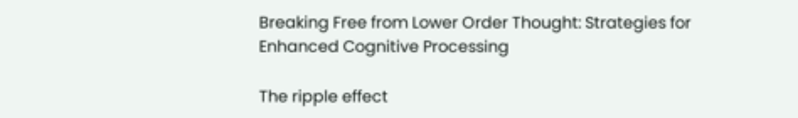Breaking Free from Lower Order Thought: Strategies for Enhanced Cognitive Processing

The ripple effect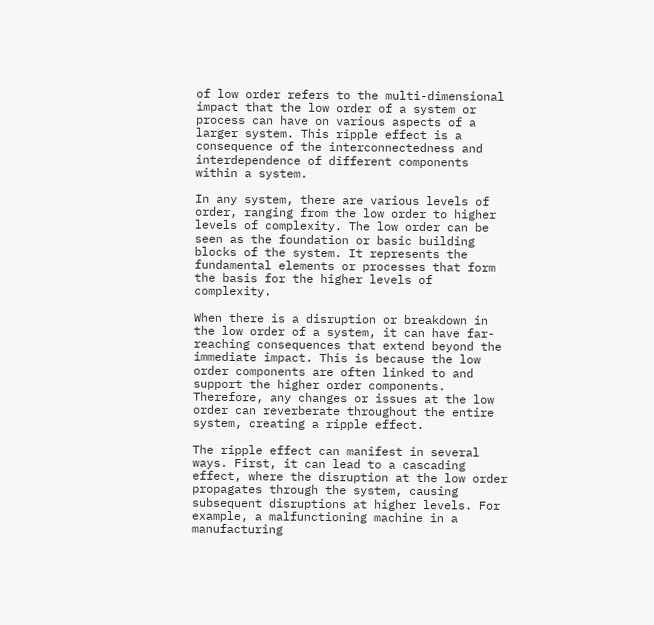of low order refers to the multi-dimensional impact that the low order of a system or process can have on various aspects of a larger system. This ripple effect is a consequence of the interconnectedness and interdependence of different components within a system.

In any system, there are various levels of order, ranging from the low order to higher levels of complexity. The low order can be seen as the foundation or basic building blocks of the system. It represents the fundamental elements or processes that form the basis for the higher levels of complexity.

When there is a disruption or breakdown in the low order of a system, it can have far-reaching consequences that extend beyond the immediate impact. This is because the low order components are often linked to and support the higher order components. Therefore, any changes or issues at the low order can reverberate throughout the entire system, creating a ripple effect.

The ripple effect can manifest in several ways. First, it can lead to a cascading effect, where the disruption at the low order propagates through the system, causing subsequent disruptions at higher levels. For example, a malfunctioning machine in a manufacturing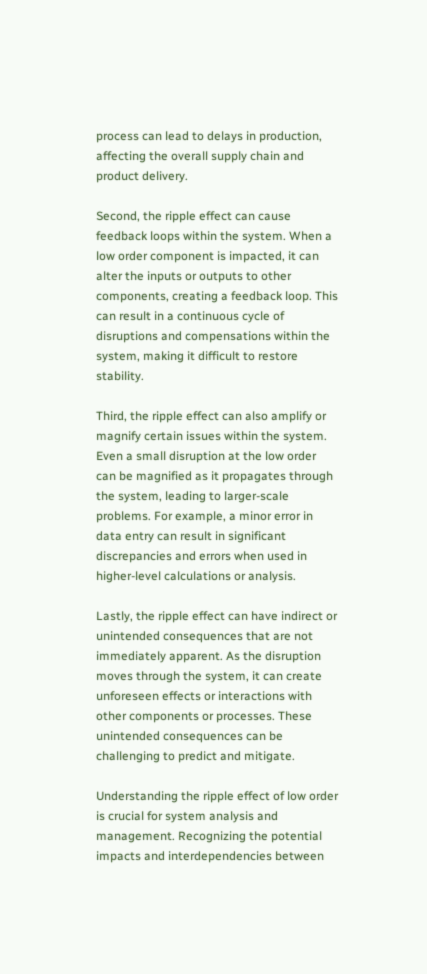process can lead to delays in production, affecting the overall supply chain and product delivery.

Second, the ripple effect can cause feedback loops within the system. When a low order component is impacted, it can alter the inputs or outputs to other components, creating a feedback loop. This can result in a continuous cycle of disruptions and compensations within the system, making it difficult to restore stability.

Third, the ripple effect can also amplify or magnify certain issues within the system. Even a small disruption at the low order can be magnified as it propagates through the system, leading to larger-scale problems. For example, a minor error in data entry can result in significant discrepancies and errors when used in higher-level calculations or analysis.

Lastly, the ripple effect can have indirect or unintended consequences that are not immediately apparent. As the disruption moves through the system, it can create unforeseen effects or interactions with other components or processes. These unintended consequences can be challenging to predict and mitigate.

Understanding the ripple effect of low order is crucial for system analysis and management. Recognizing the potential impacts and interdependencies between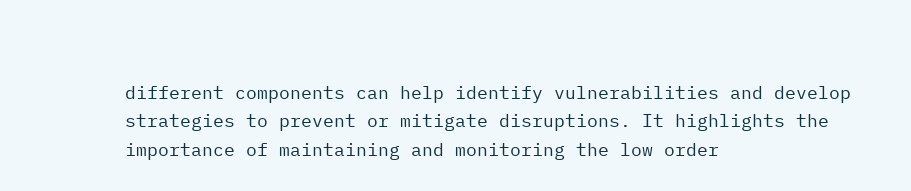different components can help identify vulnerabilities and develop strategies to prevent or mitigate disruptions. It highlights the importance of maintaining and monitoring the low order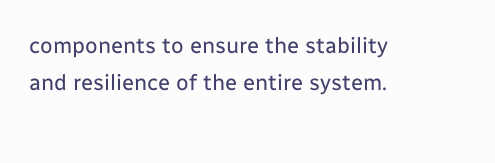components to ensure the stability and resilience of the entire system.